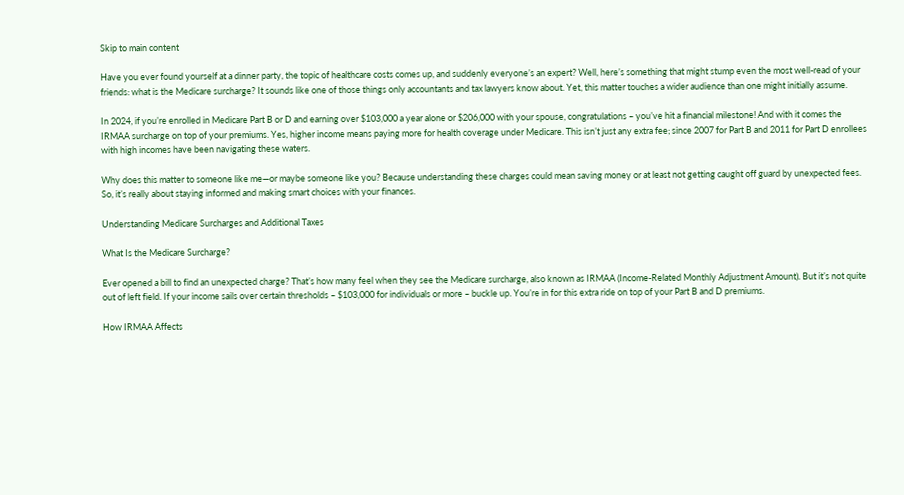Skip to main content

Have you ever found yourself at a dinner party, the topic of healthcare costs comes up, and suddenly everyone’s an expert? Well, here’s something that might stump even the most well-read of your friends: what is the Medicare surcharge? It sounds like one of those things only accountants and tax lawyers know about. Yet, this matter touches a wider audience than one might initially assume.

In 2024, if you’re enrolled in Medicare Part B or D and earning over $103,000 a year alone or $206,000 with your spouse, congratulations – you’ve hit a financial milestone! And with it comes the IRMAA surcharge on top of your premiums. Yes, higher income means paying more for health coverage under Medicare. This isn’t just any extra fee; since 2007 for Part B and 2011 for Part D enrollees with high incomes have been navigating these waters.

Why does this matter to someone like me—or maybe someone like you? Because understanding these charges could mean saving money or at least not getting caught off guard by unexpected fees. So, it’s really about staying informed and making smart choices with your finances.

Understanding Medicare Surcharges and Additional Taxes

What Is the Medicare Surcharge?

Ever opened a bill to find an unexpected charge? That’s how many feel when they see the Medicare surcharge, also known as IRMAA (Income-Related Monthly Adjustment Amount). But it’s not quite out of left field. If your income sails over certain thresholds – $103,000 for individuals or more – buckle up. You’re in for this extra ride on top of your Part B and D premiums.

How IRMAA Affects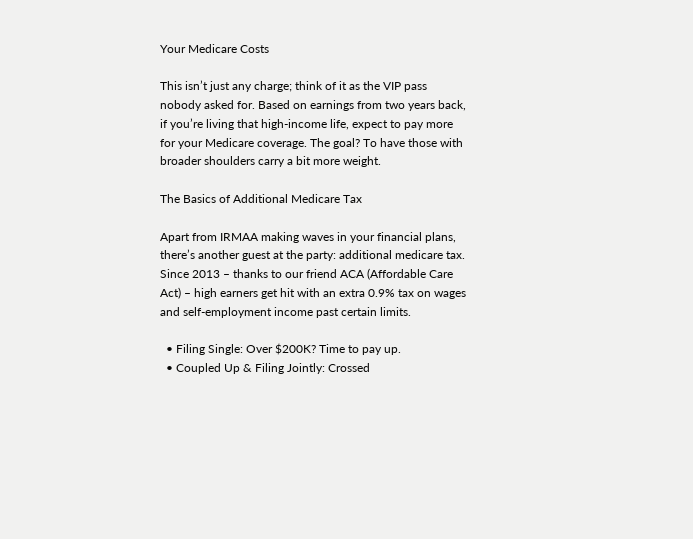Your Medicare Costs

This isn’t just any charge; think of it as the VIP pass nobody asked for. Based on earnings from two years back, if you’re living that high-income life, expect to pay more for your Medicare coverage. The goal? To have those with broader shoulders carry a bit more weight.

The Basics of Additional Medicare Tax

Apart from IRMAA making waves in your financial plans, there’s another guest at the party: additional medicare tax. Since 2013 – thanks to our friend ACA (Affordable Care Act) – high earners get hit with an extra 0.9% tax on wages and self-employment income past certain limits.

  • Filing Single: Over $200K? Time to pay up.
  • Coupled Up & Filing Jointly: Crossed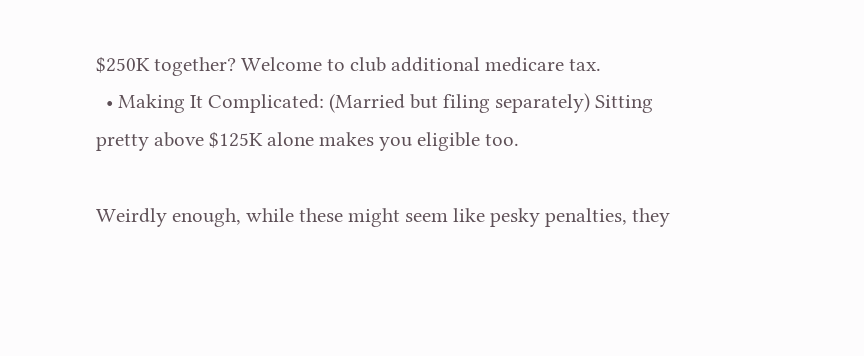$250K together? Welcome to club additional medicare tax.
  • Making It Complicated: (Married but filing separately) Sitting pretty above $125K alone makes you eligible too.

Weirdly enough, while these might seem like pesky penalties, they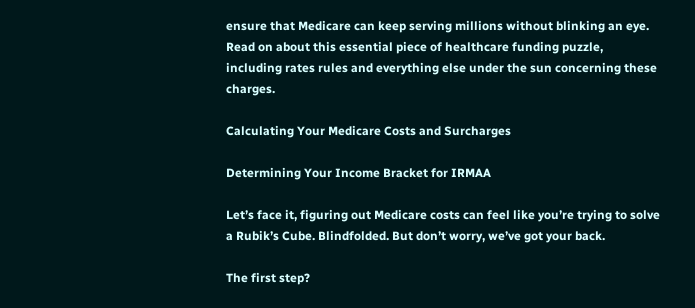ensure that Medicare can keep serving millions without blinking an eye. Read on about this essential piece of healthcare funding puzzle, including rates rules and everything else under the sun concerning these charges.

Calculating Your Medicare Costs and Surcharges

Determining Your Income Bracket for IRMAA

Let’s face it, figuring out Medicare costs can feel like you’re trying to solve a Rubik’s Cube. Blindfolded. But don’t worry, we’ve got your back.

The first step?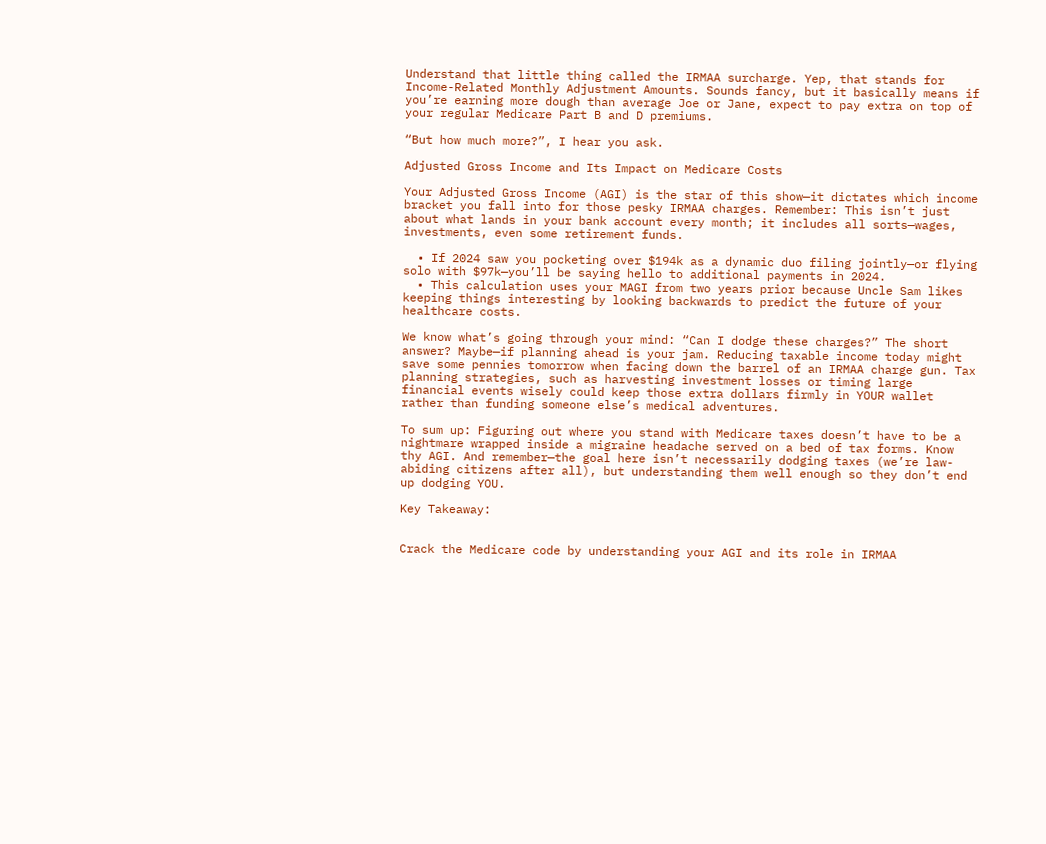Understand that little thing called the IRMAA surcharge. Yep, that stands for Income-Related Monthly Adjustment Amounts. Sounds fancy, but it basically means if you’re earning more dough than average Joe or Jane, expect to pay extra on top of your regular Medicare Part B and D premiums.

“But how much more?”, I hear you ask.

Adjusted Gross Income and Its Impact on Medicare Costs

Your Adjusted Gross Income (AGI) is the star of this show—it dictates which income bracket you fall into for those pesky IRMAA charges. Remember: This isn’t just about what lands in your bank account every month; it includes all sorts—wages, investments, even some retirement funds.

  • If 2024 saw you pocketing over $194k as a dynamic duo filing jointly—or flying solo with $97k—you’ll be saying hello to additional payments in 2024.
  • This calculation uses your MAGI from two years prior because Uncle Sam likes keeping things interesting by looking backwards to predict the future of your healthcare costs.

We know what’s going through your mind: “Can I dodge these charges?” The short answer? Maybe—if planning ahead is your jam. Reducing taxable income today might save some pennies tomorrow when facing down the barrel of an IRMAA charge gun. Tax planning strategies, such as harvesting investment losses or timing large financial events wisely could keep those extra dollars firmly in YOUR wallet rather than funding someone else’s medical adventures.

To sum up: Figuring out where you stand with Medicare taxes doesn’t have to be a nightmare wrapped inside a migraine headache served on a bed of tax forms. Know thy AGI. And remember—the goal here isn’t necessarily dodging taxes (we’re law-abiding citizens after all), but understanding them well enough so they don’t end up dodging YOU.

Key Takeaway:


Crack the Medicare code by understanding your AGI and its role in IRMAA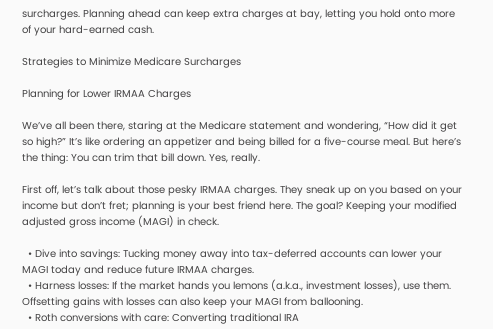surcharges. Planning ahead can keep extra charges at bay, letting you hold onto more of your hard-earned cash.

Strategies to Minimize Medicare Surcharges

Planning for Lower IRMAA Charges

We’ve all been there, staring at the Medicare statement and wondering, “How did it get so high?” It’s like ordering an appetizer and being billed for a five-course meal. But here’s the thing: You can trim that bill down. Yes, really.

First off, let’s talk about those pesky IRMAA charges. They sneak up on you based on your income but don’t fret; planning is your best friend here. The goal? Keeping your modified adjusted gross income (MAGI) in check.

  • Dive into savings: Tucking money away into tax-deferred accounts can lower your MAGI today and reduce future IRMAA charges.
  • Harness losses: If the market hands you lemons (a.k.a., investment losses), use them. Offsetting gains with losses can also keep your MAGI from ballooning.
  • Roth conversions with care: Converting traditional IRA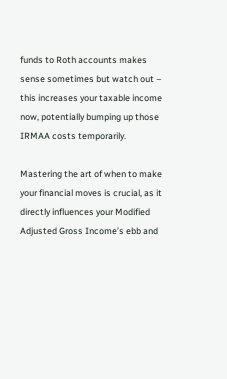funds to Roth accounts makes sense sometimes but watch out – this increases your taxable income now, potentially bumping up those IRMAA costs temporarily.

Mastering the art of when to make your financial moves is crucial, as it directly influences your Modified Adjusted Gross Income’s ebb and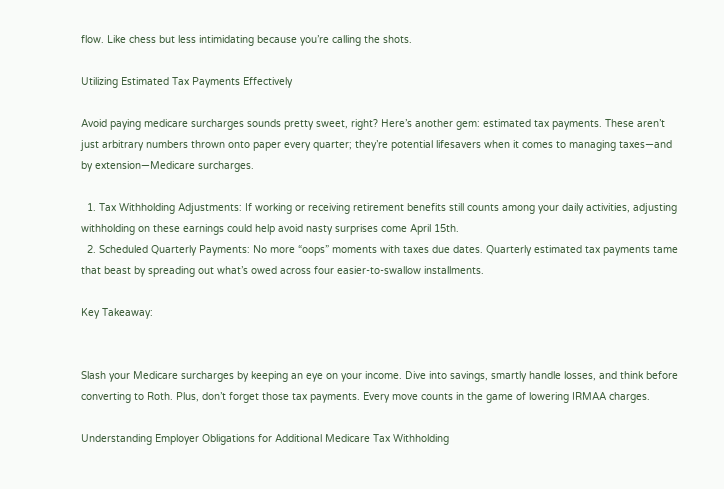flow. Like chess but less intimidating because you’re calling the shots.

Utilizing Estimated Tax Payments Effectively

Avoid paying medicare surcharges sounds pretty sweet, right? Here’s another gem: estimated tax payments. These aren’t just arbitrary numbers thrown onto paper every quarter; they’re potential lifesavers when it comes to managing taxes—and by extension—Medicare surcharges.

  1. Tax Withholding Adjustments: If working or receiving retirement benefits still counts among your daily activities, adjusting withholding on these earnings could help avoid nasty surprises come April 15th.
  2. Scheduled Quarterly Payments: No more “oops” moments with taxes due dates. Quarterly estimated tax payments tame that beast by spreading out what’s owed across four easier-to-swallow installments.

Key Takeaway:


Slash your Medicare surcharges by keeping an eye on your income. Dive into savings, smartly handle losses, and think before converting to Roth. Plus, don’t forget those tax payments. Every move counts in the game of lowering IRMAA charges.

Understanding Employer Obligations for Additional Medicare Tax Withholding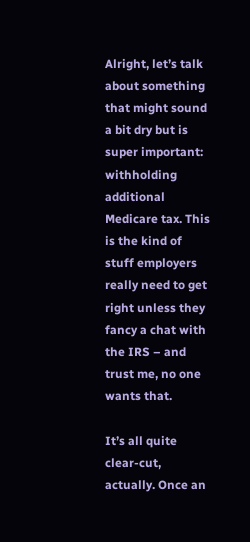Alright, let’s talk about something that might sound a bit dry but is super important: withholding additional Medicare tax. This is the kind of stuff employers really need to get right unless they fancy a chat with the IRS – and trust me, no one wants that.

It’s all quite clear-cut, actually. Once an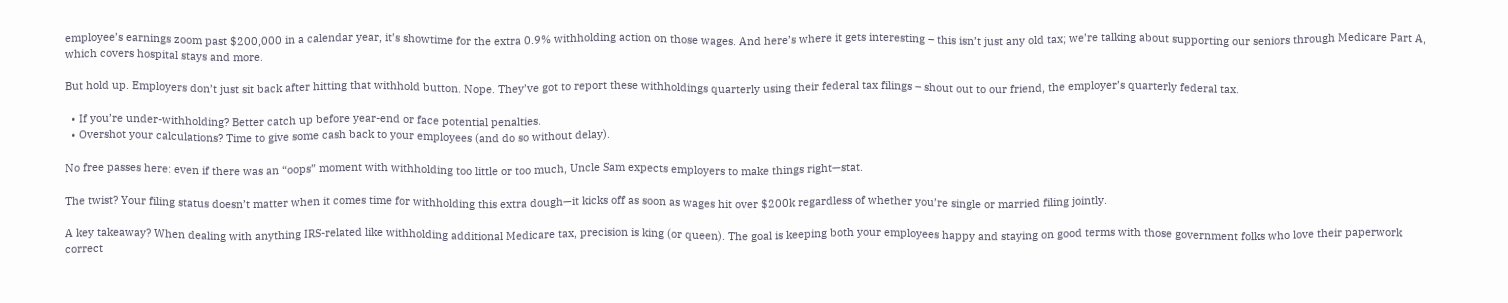employee’s earnings zoom past $200,000 in a calendar year, it’s showtime for the extra 0.9% withholding action on those wages. And here’s where it gets interesting – this isn’t just any old tax; we’re talking about supporting our seniors through Medicare Part A, which covers hospital stays and more.

But hold up. Employers don’t just sit back after hitting that withhold button. Nope. They’ve got to report these withholdings quarterly using their federal tax filings – shout out to our friend, the employer’s quarterly federal tax.

  • If you’re under-withholding? Better catch up before year-end or face potential penalties.
  • Overshot your calculations? Time to give some cash back to your employees (and do so without delay).

No free passes here: even if there was an “oops” moment with withholding too little or too much, Uncle Sam expects employers to make things right—stat.

The twist? Your filing status doesn’t matter when it comes time for withholding this extra dough—it kicks off as soon as wages hit over $200k regardless of whether you’re single or married filing jointly.

A key takeaway? When dealing with anything IRS-related like withholding additional Medicare tax, precision is king (or queen). The goal is keeping both your employees happy and staying on good terms with those government folks who love their paperwork correct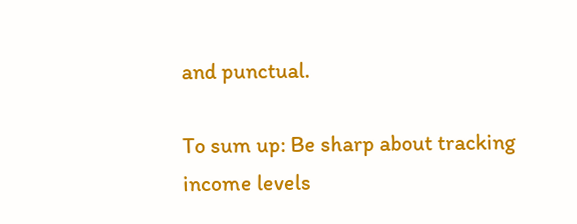and punctual.

To sum up: Be sharp about tracking income levels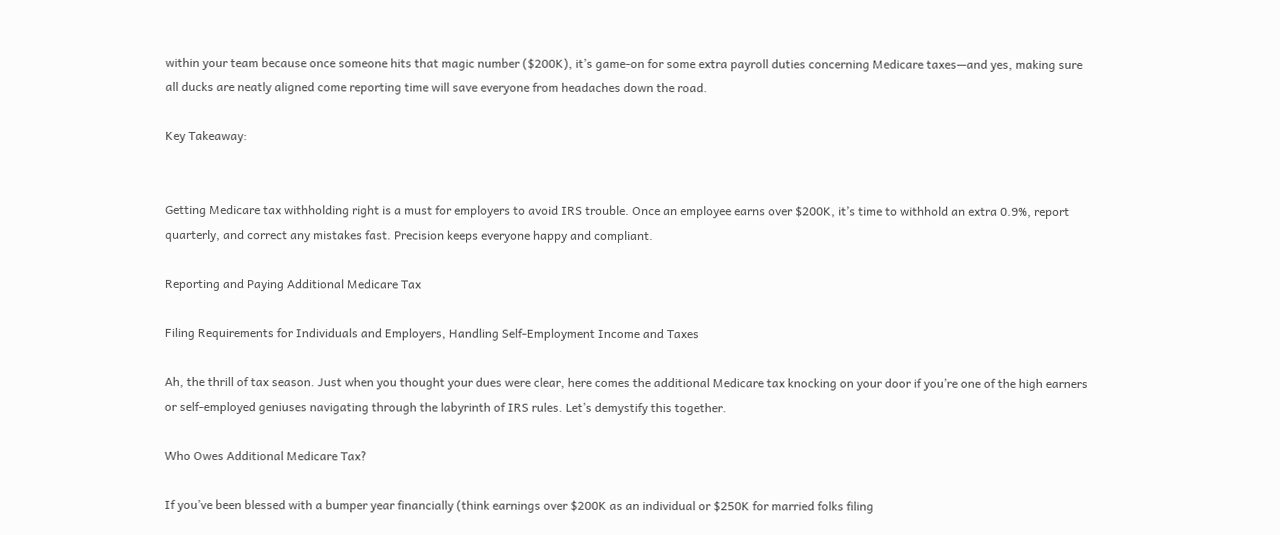within your team because once someone hits that magic number ($200K), it’s game-on for some extra payroll duties concerning Medicare taxes—and yes, making sure all ducks are neatly aligned come reporting time will save everyone from headaches down the road.

Key Takeaway:


Getting Medicare tax withholding right is a must for employers to avoid IRS trouble. Once an employee earns over $200K, it’s time to withhold an extra 0.9%, report quarterly, and correct any mistakes fast. Precision keeps everyone happy and compliant.

Reporting and Paying Additional Medicare Tax

Filing Requirements for Individuals and Employers, Handling Self-Employment Income and Taxes

Ah, the thrill of tax season. Just when you thought your dues were clear, here comes the additional Medicare tax knocking on your door if you’re one of the high earners or self-employed geniuses navigating through the labyrinth of IRS rules. Let’s demystify this together.

Who Owes Additional Medicare Tax?

If you’ve been blessed with a bumper year financially (think earnings over $200K as an individual or $250K for married folks filing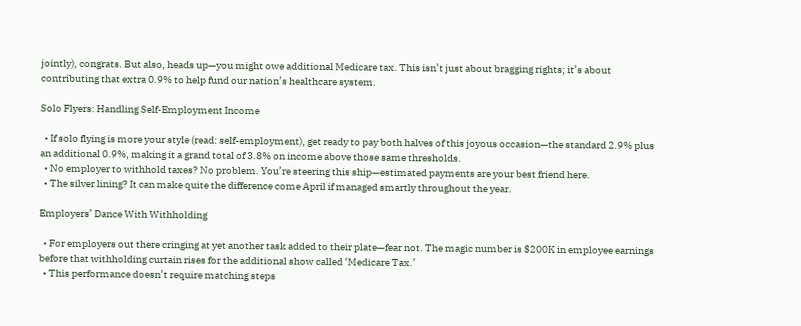jointly), congrats. But also, heads up—you might owe additional Medicare tax. This isn’t just about bragging rights; it’s about contributing that extra 0.9% to help fund our nation’s healthcare system.

Solo Flyers: Handling Self-Employment Income

  • If solo flying is more your style (read: self-employment), get ready to pay both halves of this joyous occasion—the standard 2.9% plus an additional 0.9%, making it a grand total of 3.8% on income above those same thresholds.
  • No employer to withhold taxes? No problem. You’re steering this ship—estimated payments are your best friend here.
  • The silver lining? It can make quite the difference come April if managed smartly throughout the year.

Employers’ Dance With Withholding

  • For employers out there cringing at yet another task added to their plate—fear not. The magic number is $200K in employee earnings before that withholding curtain rises for the additional show called ‘Medicare Tax.’
  • This performance doesn’t require matching steps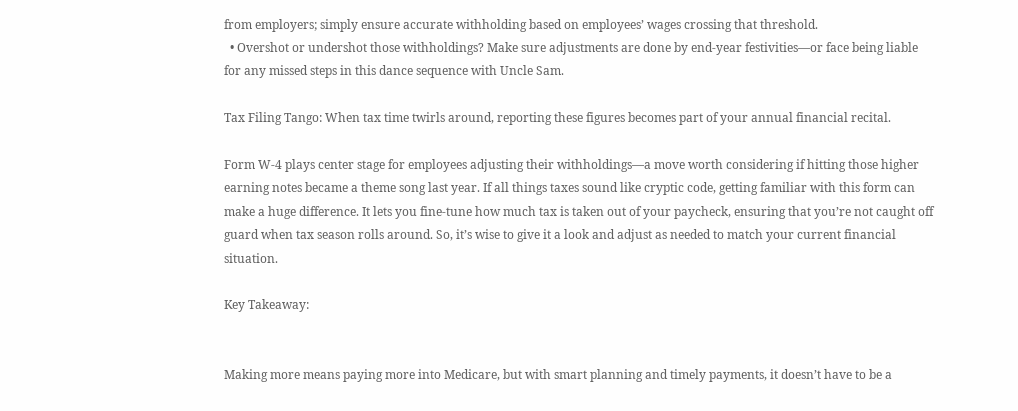from employers; simply ensure accurate withholding based on employees’ wages crossing that threshold.
  • Overshot or undershot those withholdings? Make sure adjustments are done by end-year festivities—or face being liable for any missed steps in this dance sequence with Uncle Sam.

Tax Filing Tango: When tax time twirls around, reporting these figures becomes part of your annual financial recital.

Form W-4 plays center stage for employees adjusting their withholdings—a move worth considering if hitting those higher earning notes became a theme song last year. If all things taxes sound like cryptic code, getting familiar with this form can make a huge difference. It lets you fine-tune how much tax is taken out of your paycheck, ensuring that you’re not caught off guard when tax season rolls around. So, it’s wise to give it a look and adjust as needed to match your current financial situation.

Key Takeaway:


Making more means paying more into Medicare, but with smart planning and timely payments, it doesn’t have to be a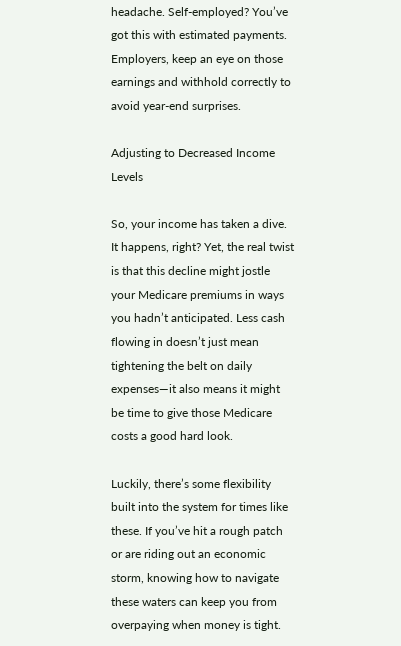headache. Self-employed? You’ve got this with estimated payments. Employers, keep an eye on those earnings and withhold correctly to avoid year-end surprises.

Adjusting to Decreased Income Levels

So, your income has taken a dive. It happens, right? Yet, the real twist is that this decline might jostle your Medicare premiums in ways you hadn’t anticipated. Less cash flowing in doesn’t just mean tightening the belt on daily expenses—it also means it might be time to give those Medicare costs a good hard look.

Luckily, there’s some flexibility built into the system for times like these. If you’ve hit a rough patch or are riding out an economic storm, knowing how to navigate these waters can keep you from overpaying when money is tight.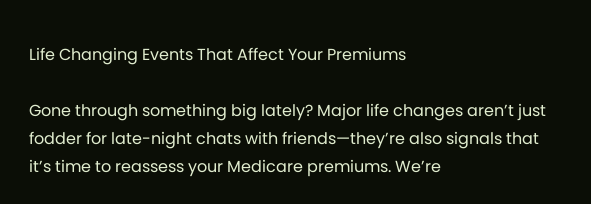Life Changing Events That Affect Your Premiums

Gone through something big lately? Major life changes aren’t just fodder for late-night chats with friends—they’re also signals that it’s time to reassess your Medicare premiums. We’re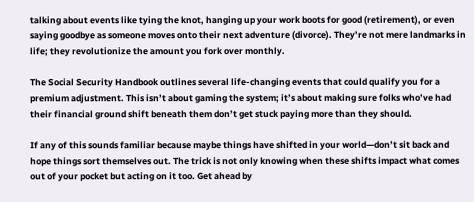talking about events like tying the knot, hanging up your work boots for good (retirement), or even saying goodbye as someone moves onto their next adventure (divorce). They’re not mere landmarks in life; they revolutionize the amount you fork over monthly.

The Social Security Handbook outlines several life-changing events that could qualify you for a premium adjustment. This isn’t about gaming the system; it’s about making sure folks who’ve had their financial ground shift beneath them don’t get stuck paying more than they should.

If any of this sounds familiar because maybe things have shifted in your world—don’t sit back and hope things sort themselves out. The trick is not only knowing when these shifts impact what comes out of your pocket but acting on it too. Get ahead by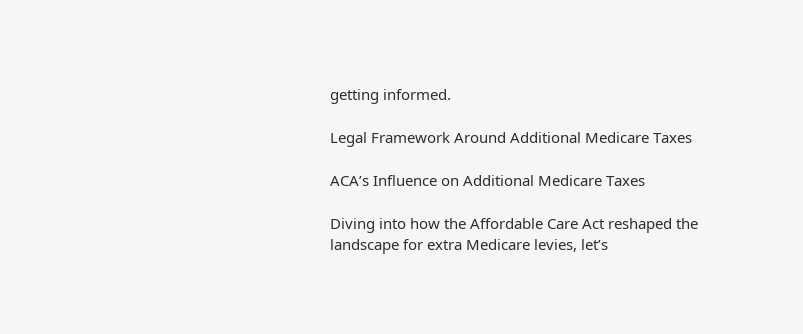getting informed.

Legal Framework Around Additional Medicare Taxes

ACA’s Influence on Additional Medicare Taxes

Diving into how the Affordable Care Act reshaped the landscape for extra Medicare levies, let’s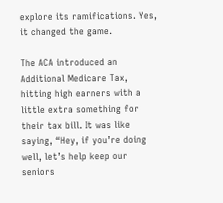explore its ramifications. Yes, it changed the game.

The ACA introduced an Additional Medicare Tax, hitting high earners with a little extra something for their tax bill. It was like saying, “Hey, if you’re doing well, let’s help keep our seniors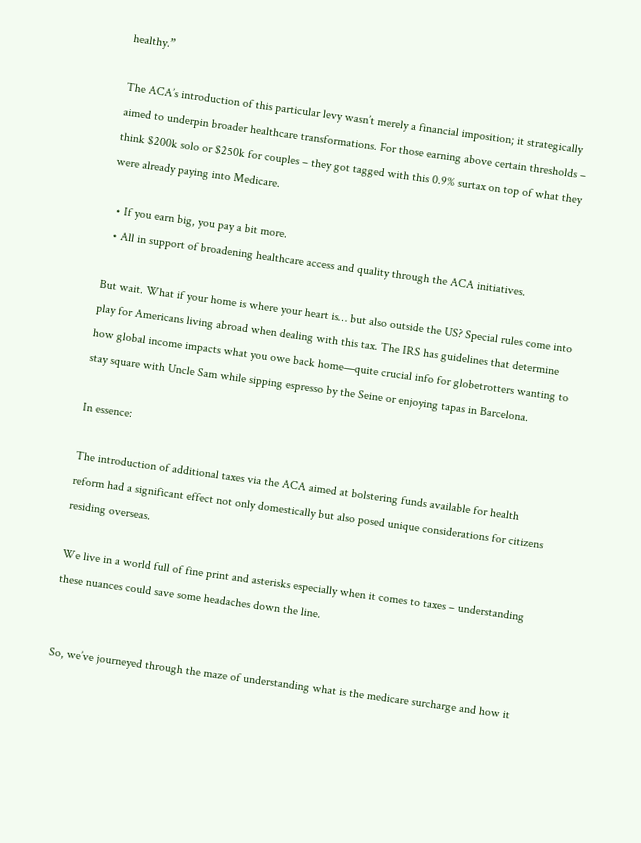healthy.”

The ACA’s introduction of this particular levy wasn’t merely a financial imposition; it strategically aimed to underpin broader healthcare transformations. For those earning above certain thresholds – think $200k solo or $250k for couples – they got tagged with this 0.9% surtax on top of what they were already paying into Medicare.

  • If you earn big, you pay a bit more.
  • All in support of broadening healthcare access and quality through the ACA initiatives.

But wait. What if your home is where your heart is… but also outside the US? Special rules come into play for Americans living abroad when dealing with this tax. The IRS has guidelines that determine how global income impacts what you owe back home—quite crucial info for globetrotters wanting to stay square with Uncle Sam while sipping espresso by the Seine or enjoying tapas in Barcelona.

In essence:

The introduction of additional taxes via the ACA aimed at bolstering funds available for health reform had a significant effect not only domestically but also posed unique considerations for citizens residing overseas.

We live in a world full of fine print and asterisks especially when it comes to taxes – understanding these nuances could save some headaches down the line.


So, we’ve journeyed through the maze of understanding what is the medicare surcharge and how it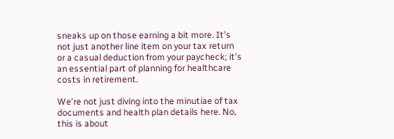sneaks up on those earning a bit more. It’s not just another line item on your tax return or a casual deduction from your paycheck; it’s an essential part of planning for healthcare costs in retirement.

We’re not just diving into the minutiae of tax documents and health plan details here. No, this is about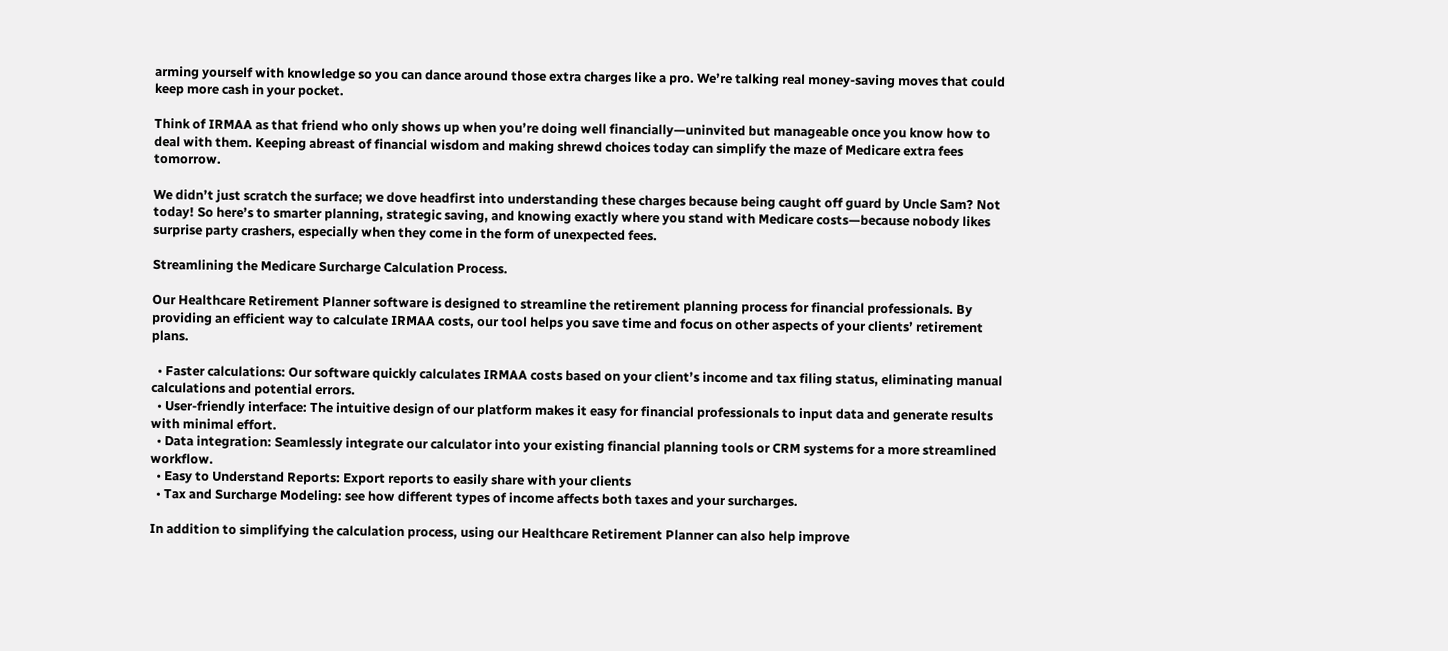arming yourself with knowledge so you can dance around those extra charges like a pro. We’re talking real money-saving moves that could keep more cash in your pocket.

Think of IRMAA as that friend who only shows up when you’re doing well financially—uninvited but manageable once you know how to deal with them. Keeping abreast of financial wisdom and making shrewd choices today can simplify the maze of Medicare extra fees tomorrow.

We didn’t just scratch the surface; we dove headfirst into understanding these charges because being caught off guard by Uncle Sam? Not today! So here’s to smarter planning, strategic saving, and knowing exactly where you stand with Medicare costs—because nobody likes surprise party crashers, especially when they come in the form of unexpected fees.

Streamlining the Medicare Surcharge Calculation Process.

Our Healthcare Retirement Planner software is designed to streamline the retirement planning process for financial professionals. By providing an efficient way to calculate IRMAA costs, our tool helps you save time and focus on other aspects of your clients’ retirement plans.

  • Faster calculations: Our software quickly calculates IRMAA costs based on your client’s income and tax filing status, eliminating manual calculations and potential errors.
  • User-friendly interface: The intuitive design of our platform makes it easy for financial professionals to input data and generate results with minimal effort.
  • Data integration: Seamlessly integrate our calculator into your existing financial planning tools or CRM systems for a more streamlined workflow.
  • Easy to Understand Reports: Export reports to easily share with your clients
  • Tax and Surcharge Modeling: see how different types of income affects both taxes and your surcharges.

In addition to simplifying the calculation process, using our Healthcare Retirement Planner can also help improve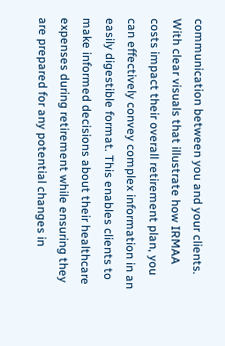communication between you and your clients. With clear visuals that illustrate how IRMAA costs impact their overall retirement plan, you can effectively convey complex information in an easily digestible format. This enables clients to make informed decisions about their healthcare expenses during retirement while ensuring they are prepared for any potential changes in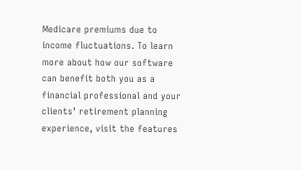Medicare premiums due to income fluctuations. To learn more about how our software can benefit both you as a financial professional and your clients’ retirement planning experience, visit the features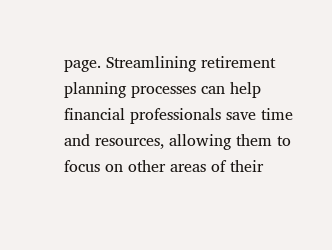page. Streamlining retirement planning processes can help financial professionals save time and resources, allowing them to focus on other areas of their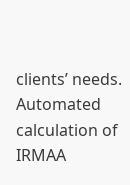clients’ needs. Automated calculation of IRMAA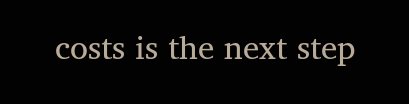costs is the next step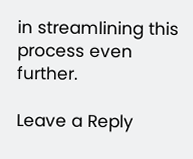in streamlining this process even further.

Leave a Reply